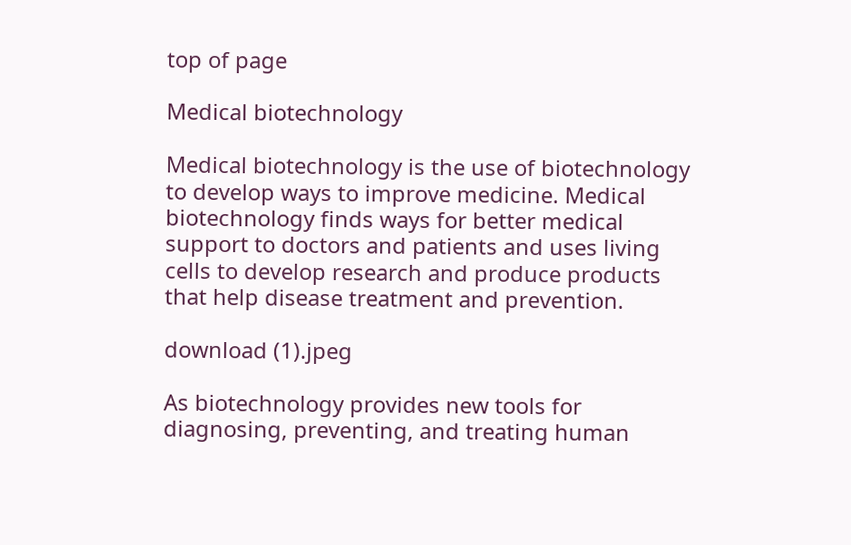top of page

Medical biotechnology

Medical biotechnology is the use of biotechnology to develop ways to improve medicine. Medical biotechnology finds ways for better medical support to doctors and patients and uses living cells to develop research and produce products that help disease treatment and prevention.

download (1).jpeg

As biotechnology provides new tools for diagnosing, preventing, and treating human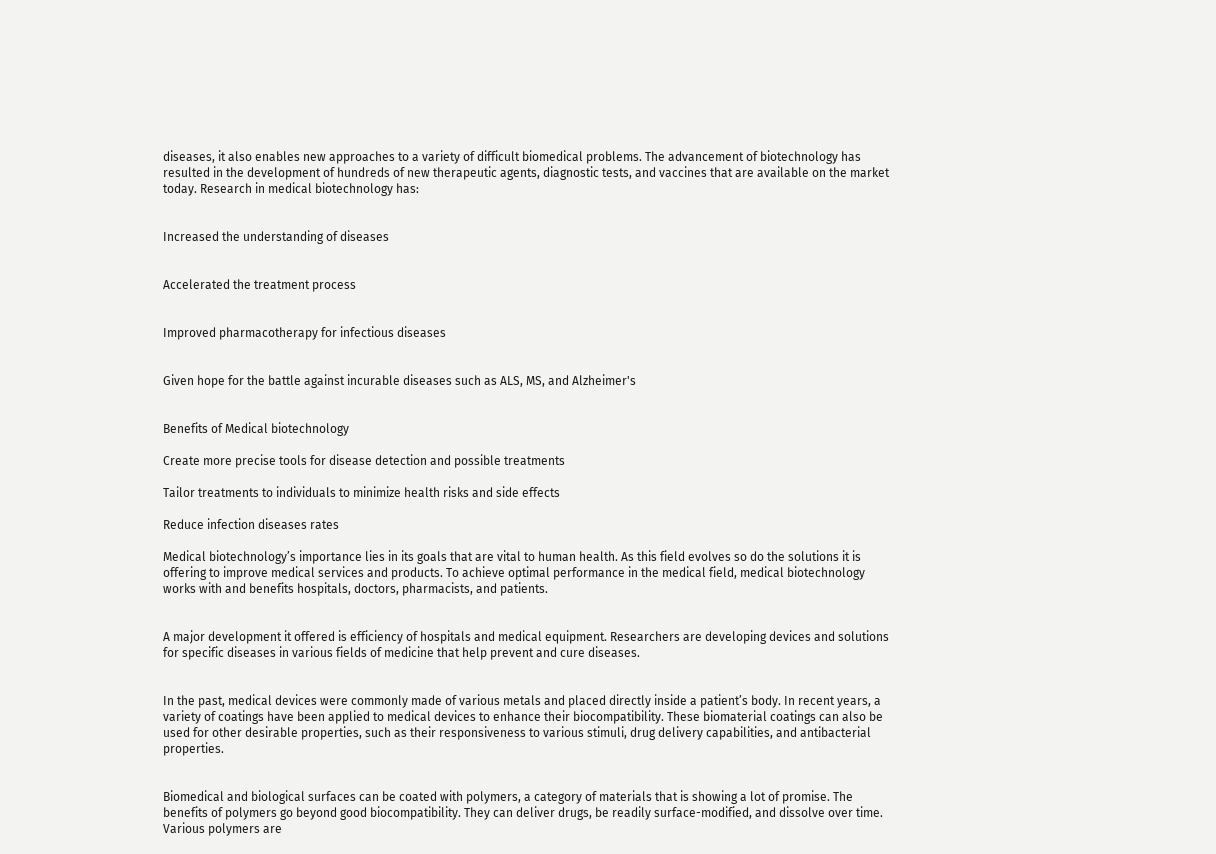diseases, it also enables new approaches to a variety of difficult biomedical problems. The advancement of biotechnology has resulted in the development of hundreds of new therapeutic agents, diagnostic tests, and vaccines that are available on the market today. Research in medical biotechnology has:


Increased the understanding of diseases


Accelerated the treatment process


Improved pharmacotherapy for infectious diseases


Given hope for the battle against incurable diseases such as ALS, MS, and Alzheimer's


Benefits of Medical biotechnology

Create more precise tools for disease detection and possible treatments

Tailor treatments to individuals to minimize health risks and side effects

Reduce infection diseases rates

Medical biotechnology’s importance lies in its goals that are vital to human health. As this field evolves so do the solutions it is offering to improve medical services and products. To achieve optimal performance in the medical field, medical biotechnology works with and benefits hospitals, doctors, pharmacists, and patients.


A major development it offered is efficiency of hospitals and medical equipment. Researchers are developing devices and solutions for specific diseases in various fields of medicine that help prevent and cure diseases.


In the past, medical devices were commonly made of various metals and placed directly inside a patient’s body. In recent years, a variety of coatings have been applied to medical devices to enhance their biocompatibility. These biomaterial coatings can also be used for other desirable properties, such as their responsiveness to various stimuli, drug delivery capabilities, and antibacterial properties.


Biomedical and biological surfaces can be coated with polymers, a category of materials that is showing a lot of promise. The benefits of polymers go beyond good biocompatibility. They can deliver drugs, be readily surface-modified, and dissolve over time. Various polymers are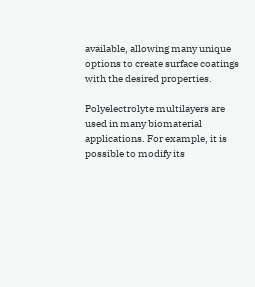available, allowing many unique options to create surface coatings with the desired properties.

Polyelectrolyte multilayers are used in many biomaterial applications. For example, it is possible to modify its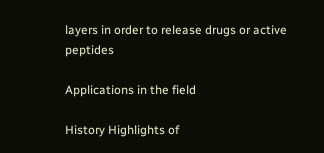layers in order to release drugs or active peptides

Applications in the field

History Highlights of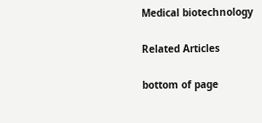Medical biotechnology

Related Articles

bottom of page